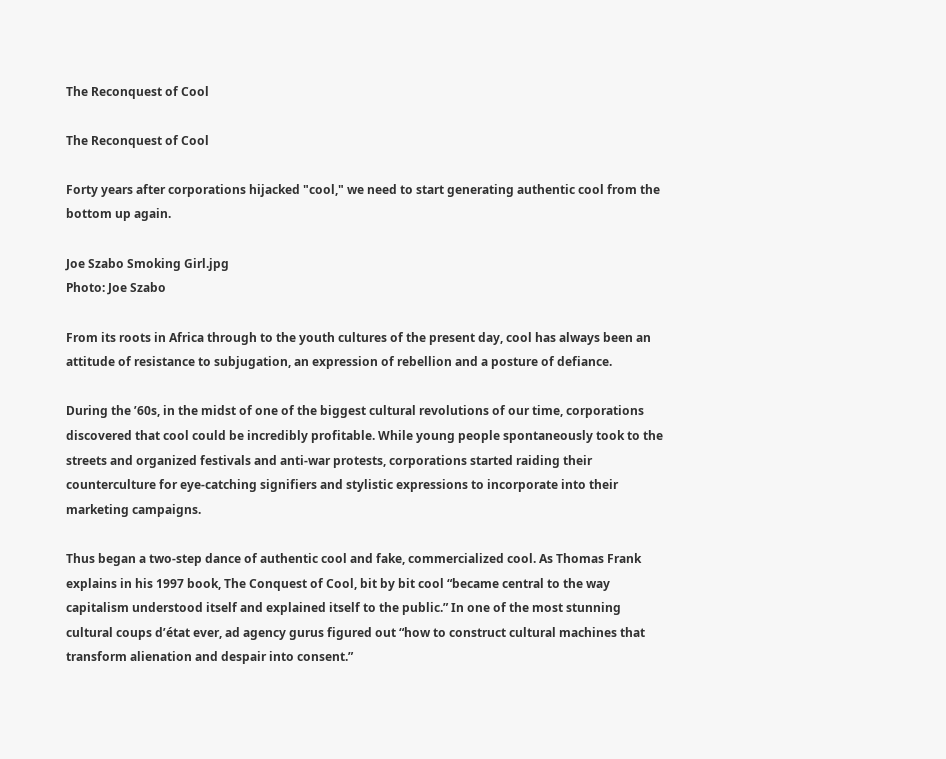The Reconquest of Cool

The Reconquest of Cool

Forty years after corporations hijacked "cool," we need to start generating authentic cool from the bottom up again.

Joe Szabo Smoking Girl.jpg
Photo: Joe Szabo

From its roots in Africa through to the youth cultures of the present day, cool has always been an attitude of resistance to subjugation, an expression of rebellion and a posture of defiance.

During the ’60s, in the midst of one of the biggest cultural revolutions of our time, corporations discovered that cool could be incredibly profitable. While young people spontaneously took to the streets and organized festivals and anti-war protests, corporations started raiding their counterculture for eye-catching signifiers and stylistic expressions to incorporate into their marketing campaigns.

Thus began a two-step dance of authentic cool and fake, commercialized cool. As Thomas Frank explains in his 1997 book, The Conquest of Cool, bit by bit cool “became central to the way capitalism understood itself and explained itself to the public.” In one of the most stunning cultural coups d’état ever, ad agency gurus figured out “how to construct cultural machines that transform alienation and despair into consent.”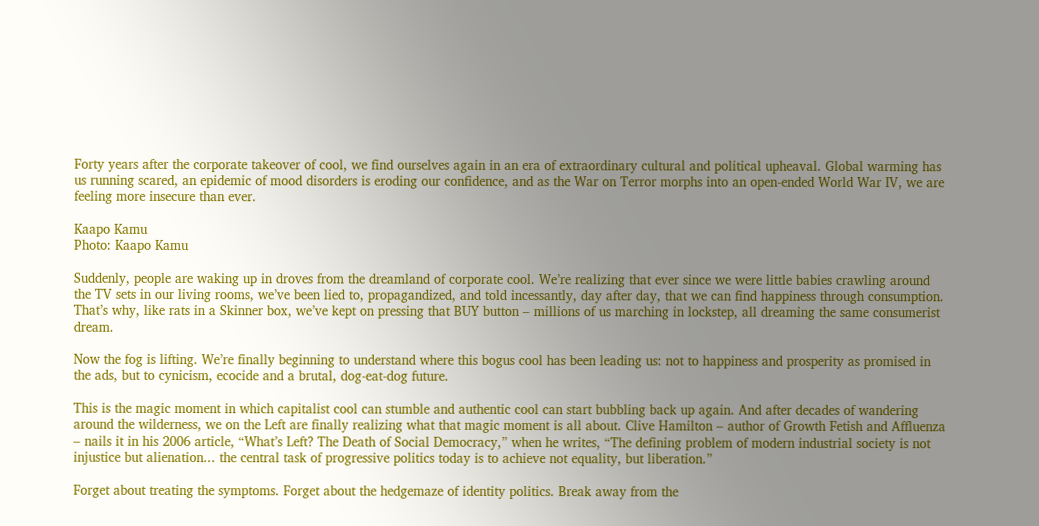Forty years after the corporate takeover of cool, we find ourselves again in an era of extraordinary cultural and political upheaval. Global warming has us running scared, an epidemic of mood disorders is eroding our confidence, and as the War on Terror morphs into an open-ended World War IV, we are feeling more insecure than ever.

Kaapo Kamu
Photo: Kaapo Kamu

Suddenly, people are waking up in droves from the dreamland of corporate cool. We’re realizing that ever since we were little babies crawling around the TV sets in our living rooms, we’ve been lied to, propagandized, and told incessantly, day after day, that we can find happiness through consumption. That’s why, like rats in a Skinner box, we’ve kept on pressing that BUY button – millions of us marching in lockstep, all dreaming the same consumerist dream.

Now the fog is lifting. We’re finally beginning to understand where this bogus cool has been leading us: not to happiness and prosperity as promised in the ads, but to cynicism, ecocide and a brutal, dog-eat-dog future.

This is the magic moment in which capitalist cool can stumble and authentic cool can start bubbling back up again. And after decades of wandering around the wilderness, we on the Left are finally realizing what that magic moment is all about. Clive Hamilton – author of Growth Fetish and Affluenza – nails it in his 2006 article, “What’s Left? The Death of Social Democracy,” when he writes, “The defining problem of modern industrial society is not injustice but alienation... the central task of progressive politics today is to achieve not equality, but liberation.”

Forget about treating the symptoms. Forget about the hedgemaze of identity politics. Break away from the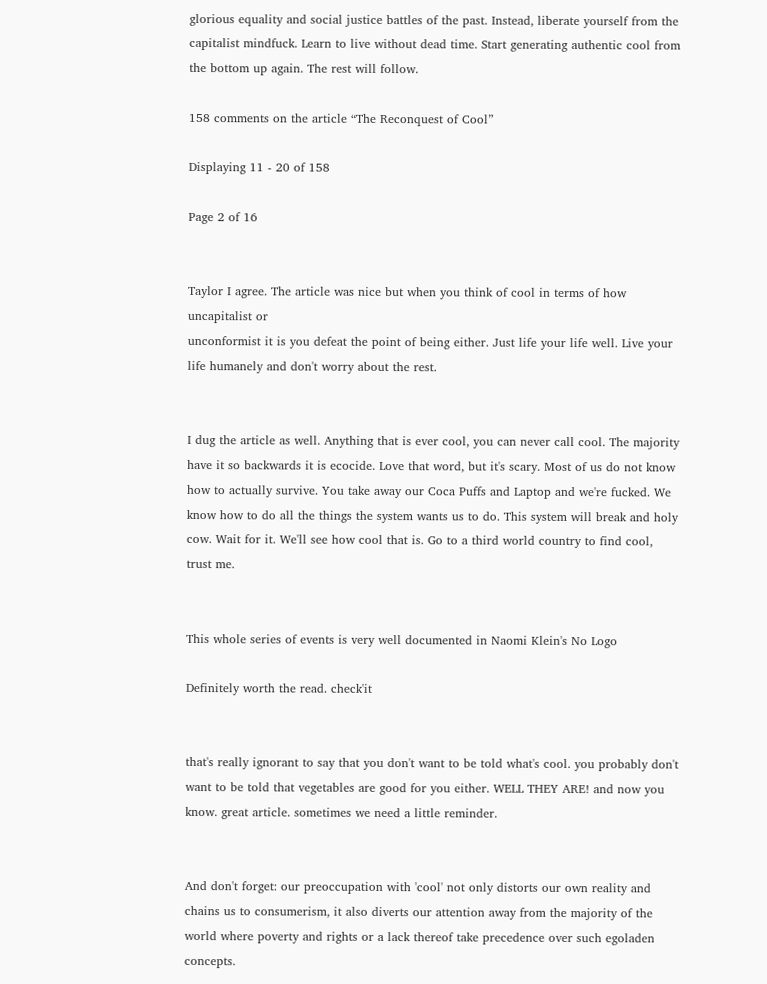glorious equality and social justice battles of the past. Instead, liberate yourself from the capitalist mindfuck. Learn to live without dead time. Start generating authentic cool from the bottom up again. The rest will follow.

158 comments on the article “The Reconquest of Cool”

Displaying 11 - 20 of 158

Page 2 of 16


Taylor I agree. The article was nice but when you think of cool in terms of how uncapitalist or
unconformist it is you defeat the point of being either. Just life your life well. Live your life humanely and don't worry about the rest.


I dug the article as well. Anything that is ever cool, you can never call cool. The majority have it so backwards it is ecocide. Love that word, but it's scary. Most of us do not know how to actually survive. You take away our Coca Puffs and Laptop and we're fucked. We know how to do all the things the system wants us to do. This system will break and holy cow. Wait for it. We'll see how cool that is. Go to a third world country to find cool, trust me.


This whole series of events is very well documented in Naomi Klein's No Logo

Definitely worth the read. check'it


that's really ignorant to say that you don't want to be told what's cool. you probably don't want to be told that vegetables are good for you either. WELL THEY ARE! and now you know. great article. sometimes we need a little reminder.


And don't forget: our preoccupation with 'cool' not only distorts our own reality and chains us to consumerism, it also diverts our attention away from the majority of the world where poverty and rights or a lack thereof take precedence over such egoladen concepts.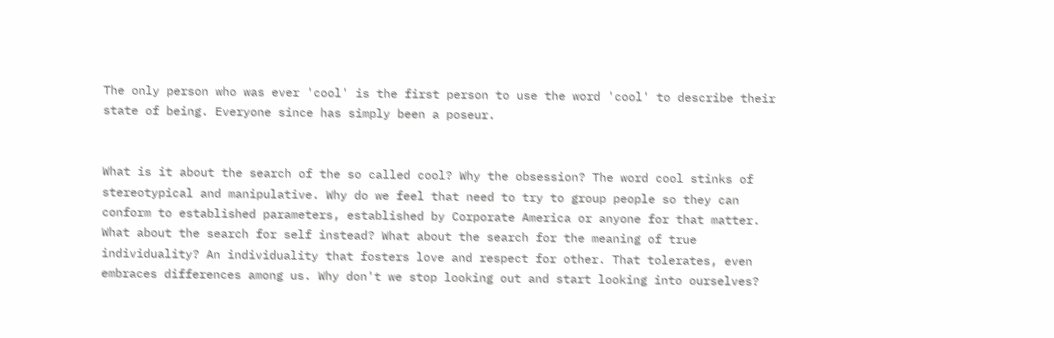The only person who was ever 'cool' is the first person to use the word 'cool' to describe their state of being. Everyone since has simply been a poseur.


What is it about the search of the so called cool? Why the obsession? The word cool stinks of stereotypical and manipulative. Why do we feel that need to try to group people so they can conform to established parameters, established by Corporate America or anyone for that matter. What about the search for self instead? What about the search for the meaning of true individuality? An individuality that fosters love and respect for other. That tolerates, even embraces differences among us. Why don't we stop looking out and start looking into ourselves?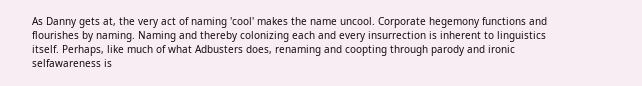As Danny gets at, the very act of naming 'cool' makes the name uncool. Corporate hegemony functions and flourishes by naming. Naming and thereby colonizing each and every insurrection is inherent to linguistics itself. Perhaps, like much of what Adbusters does, renaming and coopting through parody and ironic selfawareness is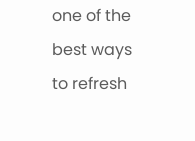one of the best ways to refresh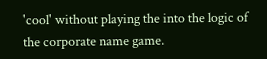'cool' without playing the into the logic of the corporate name game.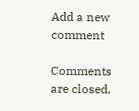Add a new comment

Comments are closed.